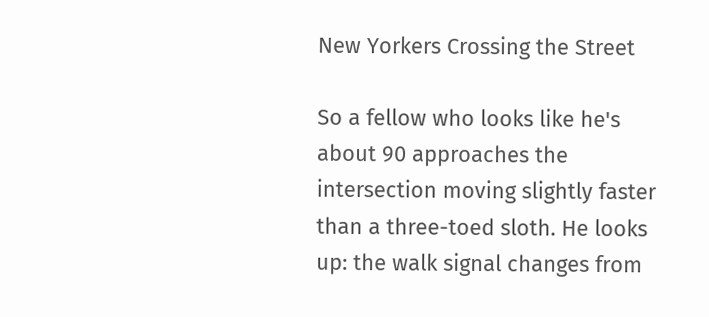New Yorkers Crossing the Street

So a fellow who looks like he's about 90 approaches the intersection moving slightly faster than a three-toed sloth. He looks up: the walk signal changes from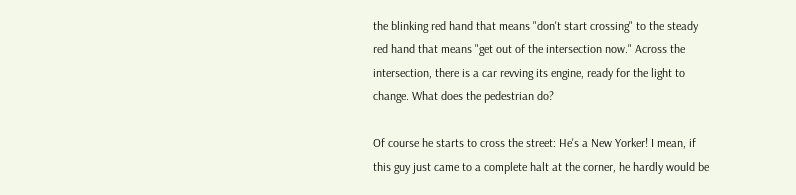the blinking red hand that means "don't start crossing" to the steady red hand that means "get out of the intersection now." Across the intersection, there is a car revving its engine, ready for the light to change. What does the pedestrian do?

Of course he starts to cross the street: He's a New Yorker! I mean, if this guy just came to a complete halt at the corner, he hardly would be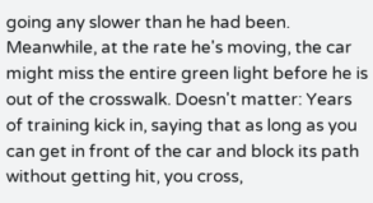going any slower than he had been. Meanwhile, at the rate he's moving, the car might miss the entire green light before he is out of the crosswalk. Doesn't matter: Years of training kick in, saying that as long as you can get in front of the car and block its path without getting hit, you cross,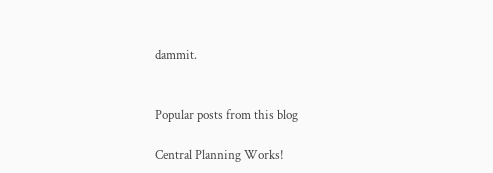dammit.


Popular posts from this blog

Central Planning Works!